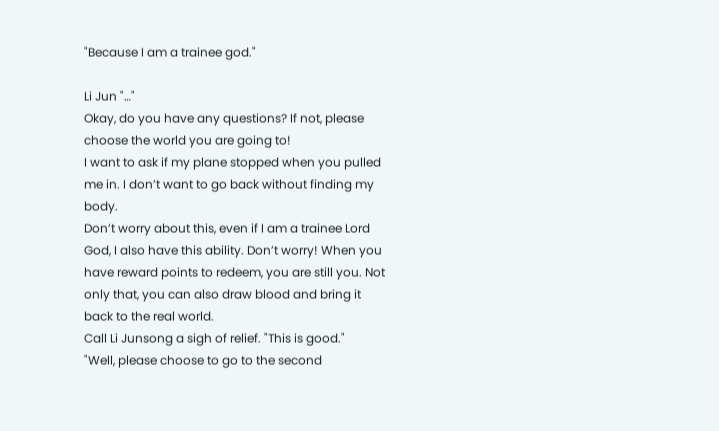"Because I am a trainee god."

Li Jun "…"
Okay, do you have any questions? If not, please choose the world you are going to!
I want to ask if my plane stopped when you pulled me in. I don’t want to go back without finding my body.
Don’t worry about this, even if I am a trainee Lord God, I also have this ability. Don’t worry! When you have reward points to redeem, you are still you. Not only that, you can also draw blood and bring it back to the real world.
Call Li Junsong a sigh of relief. "This is good."
"Well, please choose to go to the second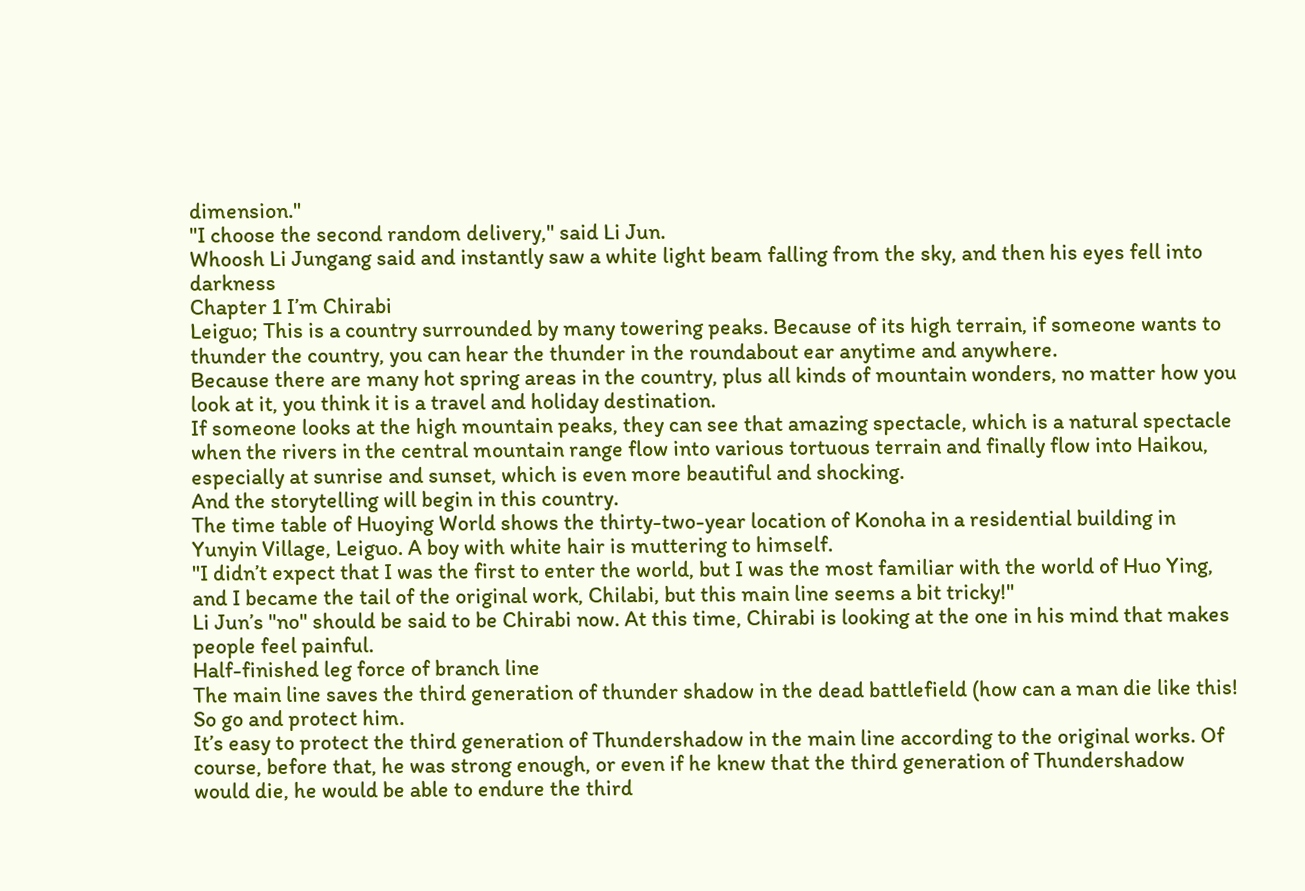dimension."
"I choose the second random delivery," said Li Jun.
Whoosh Li Jungang said and instantly saw a white light beam falling from the sky, and then his eyes fell into darkness
Chapter 1 I’m Chirabi
Leiguo; This is a country surrounded by many towering peaks. Because of its high terrain, if someone wants to thunder the country, you can hear the thunder in the roundabout ear anytime and anywhere.
Because there are many hot spring areas in the country, plus all kinds of mountain wonders, no matter how you look at it, you think it is a travel and holiday destination.
If someone looks at the high mountain peaks, they can see that amazing spectacle, which is a natural spectacle when the rivers in the central mountain range flow into various tortuous terrain and finally flow into Haikou, especially at sunrise and sunset, which is even more beautiful and shocking.
And the storytelling will begin in this country.
The time table of Huoying World shows the thirty-two-year location of Konoha in a residential building in Yunyin Village, Leiguo. A boy with white hair is muttering to himself.
"I didn’t expect that I was the first to enter the world, but I was the most familiar with the world of Huo Ying, and I became the tail of the original work, Chilabi, but this main line seems a bit tricky!"
Li Jun’s "no" should be said to be Chirabi now. At this time, Chirabi is looking at the one in his mind that makes people feel painful.
Half-finished leg force of branch line
The main line saves the third generation of thunder shadow in the dead battlefield (how can a man die like this! So go and protect him.
It’s easy to protect the third generation of Thundershadow in the main line according to the original works. Of course, before that, he was strong enough, or even if he knew that the third generation of Thundershadow would die, he would be able to endure the third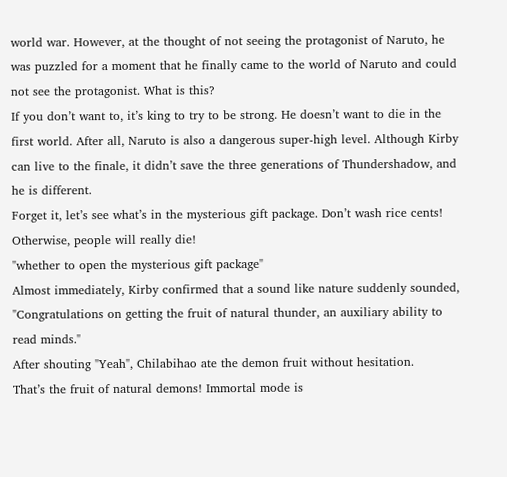world war. However, at the thought of not seeing the protagonist of Naruto, he was puzzled for a moment that he finally came to the world of Naruto and could not see the protagonist. What is this?
If you don’t want to, it’s king to try to be strong. He doesn’t want to die in the first world. After all, Naruto is also a dangerous super-high level. Although Kirby can live to the finale, it didn’t save the three generations of Thundershadow, and he is different.
Forget it, let’s see what’s in the mysterious gift package. Don’t wash rice cents! Otherwise, people will really die!
"whether to open the mysterious gift package"
Almost immediately, Kirby confirmed that a sound like nature suddenly sounded, "Congratulations on getting the fruit of natural thunder, an auxiliary ability to read minds."
After shouting "Yeah", Chilabihao ate the demon fruit without hesitation.
That’s the fruit of natural demons! Immortal mode is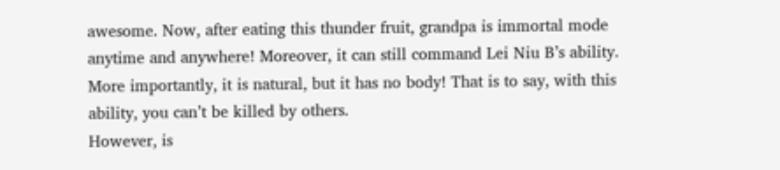awesome. Now, after eating this thunder fruit, grandpa is immortal mode anytime and anywhere! Moreover, it can still command Lei Niu B’s ability. More importantly, it is natural, but it has no body! That is to say, with this ability, you can’t be killed by others.
However, is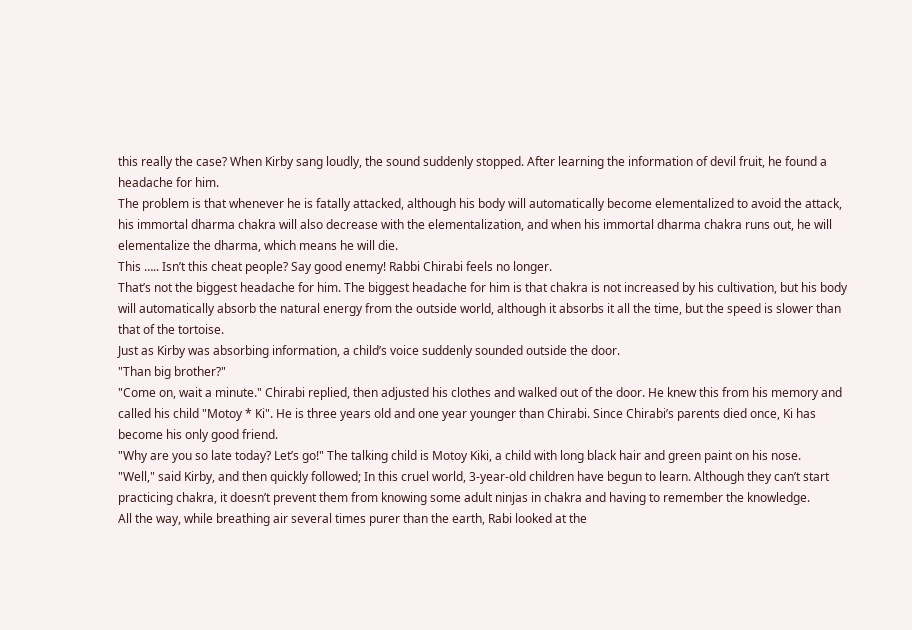this really the case? When Kirby sang loudly, the sound suddenly stopped. After learning the information of devil fruit, he found a headache for him.
The problem is that whenever he is fatally attacked, although his body will automatically become elementalized to avoid the attack, his immortal dharma chakra will also decrease with the elementalization, and when his immortal dharma chakra runs out, he will elementalize the dharma, which means he will die.
This ….. Isn’t this cheat people? Say good enemy! Rabbi Chirabi feels no longer.
That’s not the biggest headache for him. The biggest headache for him is that chakra is not increased by his cultivation, but his body will automatically absorb the natural energy from the outside world, although it absorbs it all the time, but the speed is slower than that of the tortoise.
Just as Kirby was absorbing information, a child’s voice suddenly sounded outside the door.
"Than big brother?"
"Come on, wait a minute." Chirabi replied, then adjusted his clothes and walked out of the door. He knew this from his memory and called his child "Motoy * Ki". He is three years old and one year younger than Chirabi. Since Chirabi’s parents died once, Ki has become his only good friend.
"Why are you so late today? Let’s go!" The talking child is Motoy Kiki, a child with long black hair and green paint on his nose.
"Well," said Kirby, and then quickly followed; In this cruel world, 3-year-old children have begun to learn. Although they can’t start practicing chakra, it doesn’t prevent them from knowing some adult ninjas in chakra and having to remember the knowledge.
All the way, while breathing air several times purer than the earth, Rabi looked at the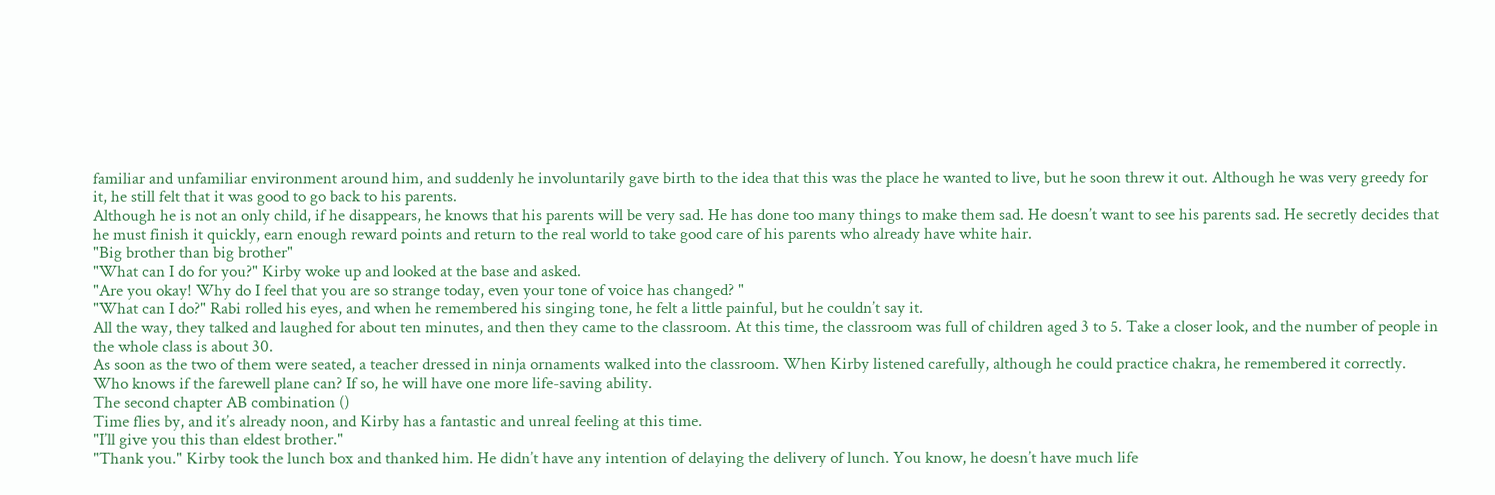familiar and unfamiliar environment around him, and suddenly he involuntarily gave birth to the idea that this was the place he wanted to live, but he soon threw it out. Although he was very greedy for it, he still felt that it was good to go back to his parents.
Although he is not an only child, if he disappears, he knows that his parents will be very sad. He has done too many things to make them sad. He doesn’t want to see his parents sad. He secretly decides that he must finish it quickly, earn enough reward points and return to the real world to take good care of his parents who already have white hair.
"Big brother than big brother"
"What can I do for you?" Kirby woke up and looked at the base and asked.
"Are you okay! Why do I feel that you are so strange today, even your tone of voice has changed? "
"What can I do?" Rabi rolled his eyes, and when he remembered his singing tone, he felt a little painful, but he couldn’t say it.
All the way, they talked and laughed for about ten minutes, and then they came to the classroom. At this time, the classroom was full of children aged 3 to 5. Take a closer look, and the number of people in the whole class is about 30.
As soon as the two of them were seated, a teacher dressed in ninja ornaments walked into the classroom. When Kirby listened carefully, although he could practice chakra, he remembered it correctly. Who knows if the farewell plane can? If so, he will have one more life-saving ability.
The second chapter AB combination ()
Time flies by, and it’s already noon, and Kirby has a fantastic and unreal feeling at this time.
"I’ll give you this than eldest brother."
"Thank you." Kirby took the lunch box and thanked him. He didn’t have any intention of delaying the delivery of lunch. You know, he doesn’t have much life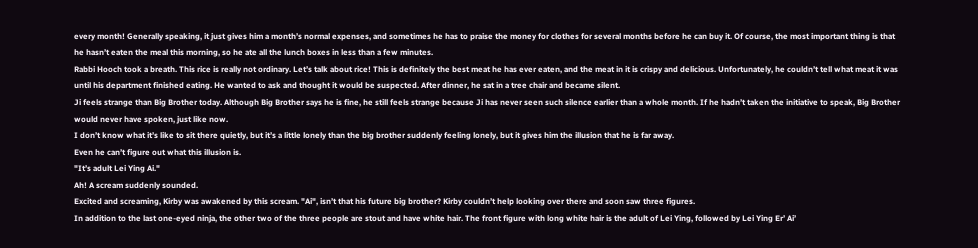every month! Generally speaking, it just gives him a month’s normal expenses, and sometimes he has to praise the money for clothes for several months before he can buy it. Of course, the most important thing is that he hasn’t eaten the meal this morning, so he ate all the lunch boxes in less than a few minutes.
Rabbi Hooch took a breath. This rice is really not ordinary. Let’s talk about rice! This is definitely the best meat he has ever eaten, and the meat in it is crispy and delicious. Unfortunately, he couldn’t tell what meat it was until his department finished eating. He wanted to ask and thought it would be suspected. After dinner, he sat in a tree chair and became silent.
Ji feels strange than Big Brother today. Although Big Brother says he is fine, he still feels strange because Ji has never seen such silence earlier than a whole month. If he hadn’t taken the initiative to speak, Big Brother would never have spoken, just like now.
I don’t know what it’s like to sit there quietly, but it’s a little lonely than the big brother suddenly feeling lonely, but it gives him the illusion that he is far away.
Even he can’t figure out what this illusion is.
"It’s adult Lei Ying Ai."
Ah! A scream suddenly sounded.
Excited and screaming, Kirby was awakened by this scream. "Ai", isn’t that his future big brother? Kirby couldn’t help looking over there and soon saw three figures.
In addition to the last one-eyed ninja, the other two of the three people are stout and have white hair. The front figure with long white hair is the adult of Lei Ying, followed by Lei Ying Er’ Ai’